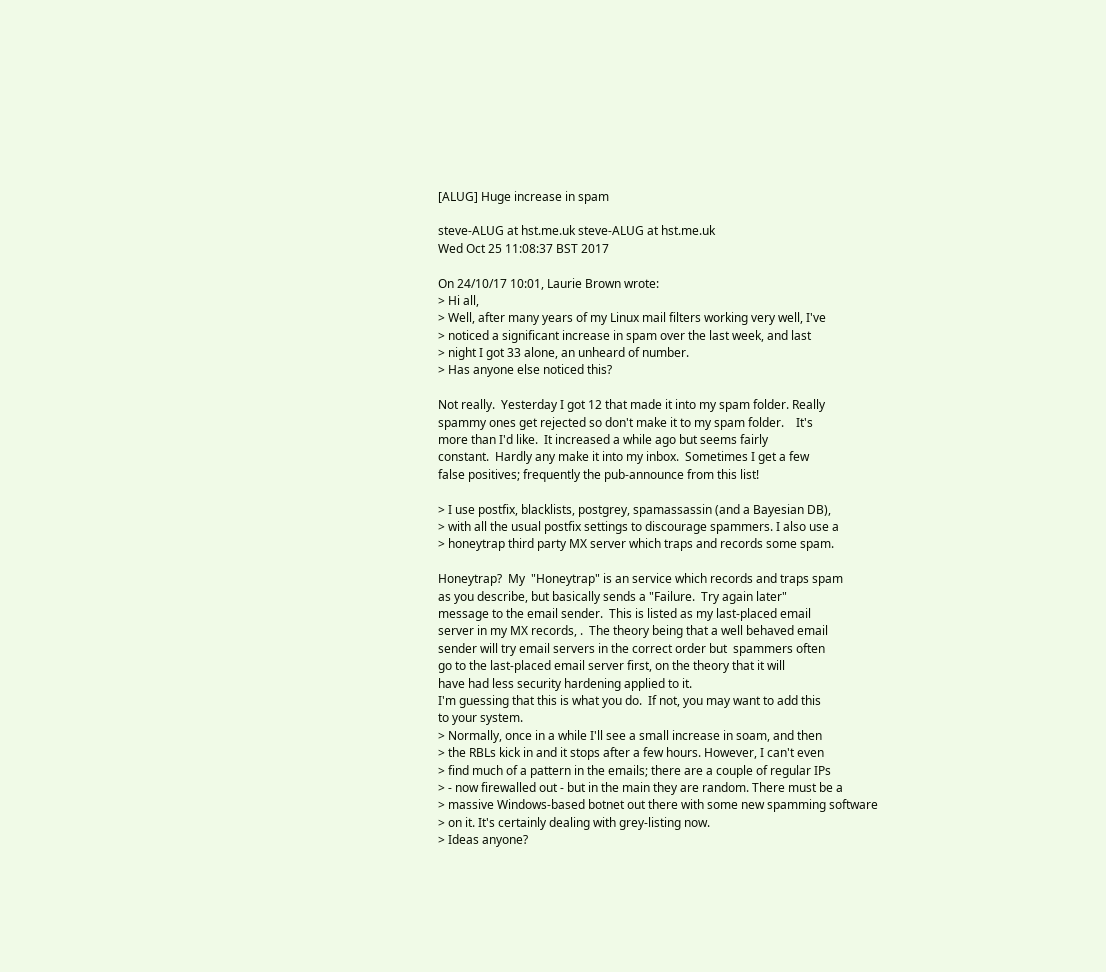[ALUG] Huge increase in spam

steve-ALUG at hst.me.uk steve-ALUG at hst.me.uk
Wed Oct 25 11:08:37 BST 2017

On 24/10/17 10:01, Laurie Brown wrote:
> Hi all,
> Well, after many years of my Linux mail filters working very well, I've
> noticed a significant increase in spam over the last week, and last
> night I got 33 alone, an unheard of number.
> Has anyone else noticed this?

Not really.  Yesterday I got 12 that made it into my spam folder. Really
spammy ones get rejected so don't make it to my spam folder.    It's
more than I'd like.  It increased a while ago but seems fairly
constant.  Hardly any make it into my inbox.  Sometimes I get a few
false positives; frequently the pub-announce from this list!

> I use postfix, blacklists, postgrey, spamassassin (and a Bayesian DB),
> with all the usual postfix settings to discourage spammers. I also use a
> honeytrap third party MX server which traps and records some spam.

Honeytrap?  My  "Honeytrap" is an service which records and traps spam
as you describe, but basically sends a "Failure.  Try again later"
message to the email sender.  This is listed as my last-placed email
server in my MX records, .  The theory being that a well behaved email
sender will try email servers in the correct order but  spammers often
go to the last-placed email server first, on the theory that it will
have had less security hardening applied to it.
I'm guessing that this is what you do.  If not, you may want to add this
to your system.
> Normally, once in a while I'll see a small increase in soam, and then
> the RBLs kick in and it stops after a few hours. However, I can't even
> find much of a pattern in the emails; there are a couple of regular IPs
> - now firewalled out - but in the main they are random. There must be a
> massive Windows-based botnet out there with some new spamming software
> on it. It's certainly dealing with grey-listing now.
> Ideas anyone?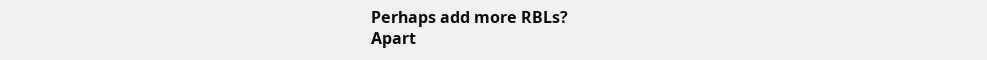Perhaps add more RBLs?
Apart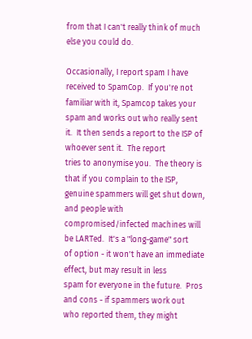from that I can't really think of much else you could do.

Occasionally, I report spam I have received to SpamCop.  If you're not
familiar with it, Spamcop takes your spam and works out who really sent
it.  It then sends a report to the ISP of whoever sent it.  The report
tries to anonymise you.  The theory is that if you complain to the ISP,
genuine spammers will get shut down, and people with
compromised/infected machines will be LARTed.  It's a "long-game" sort
of option - it won't have an immediate effect, but may result in less
spam for everyone in the future.  Pros and cons - if spammers work out
who reported them, they might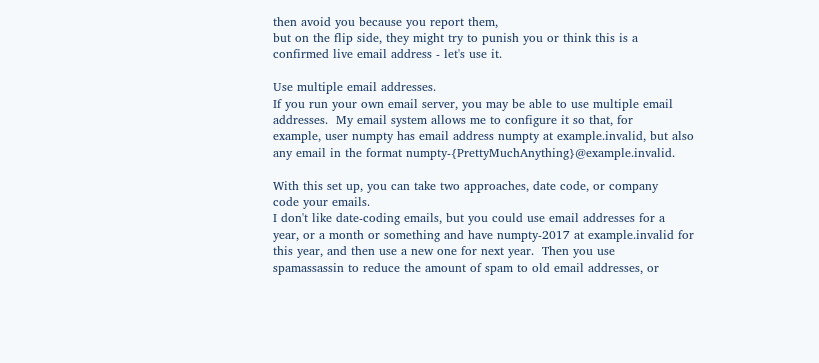then avoid you because you report them,
but on the flip side, they might try to punish you or think this is a
confirmed live email address - let's use it.

Use multiple email addresses.
If you run your own email server, you may be able to use multiple email
addresses.  My email system allows me to configure it so that, for
example, user numpty has email address numpty at example.invalid, but also
any email in the format numpty-{PrettyMuchAnything}@example.invalid.

With this set up, you can take two approaches, date code, or company
code your emails.
I don't like date-coding emails, but you could use email addresses for a
year, or a month or something and have numpty-2017 at example.invalid for
this year, and then use a new one for next year.  Then you use
spamassassin to reduce the amount of spam to old email addresses, or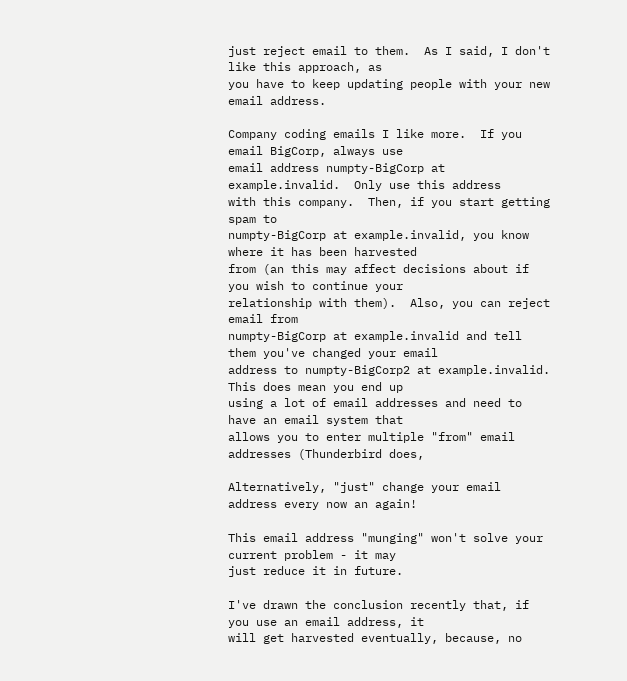just reject email to them.  As I said, I don't like this approach, as
you have to keep updating people with your new email address.

Company coding emails I like more.  If you email BigCorp, always use
email address numpty-BigCorp at example.invalid.  Only use this address
with this company.  Then, if you start getting spam to
numpty-BigCorp at example.invalid, you know where it has been harvested
from (an this may affect decisions about if you wish to continue your
relationship with them).  Also, you can reject email from
numpty-BigCorp at example.invalid and tell them you've changed your email
address to numpty-BigCorp2 at example.invalid.  This does mean you end up
using a lot of email addresses and need to have an email system that
allows you to enter multiple "from" email addresses (Thunderbird does,

Alternatively, "just" change your email address every now an again!

This email address "munging" won't solve your current problem - it may
just reduce it in future.

I've drawn the conclusion recently that, if you use an email address, it
will get harvested eventually, because, no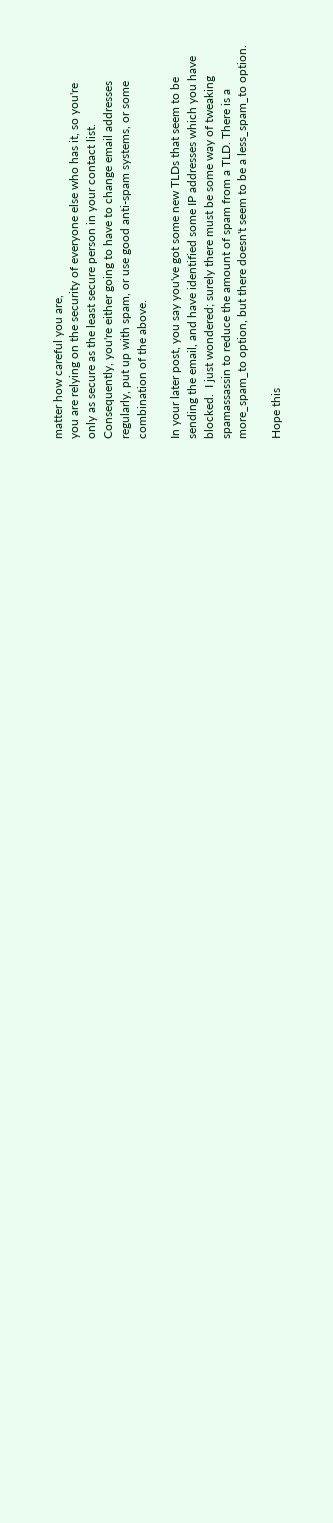matter how careful you are,
you are relying on the security of everyone else who has it, so you're
only as secure as the least secure person in your contact list.
Consequently, you're either going to have to change email addresses
regularly, put up with spam, or use good anti-spam systems, or some
combination of the above.

In your later post, you say you've got some new TLDs that seem to be
sending the email, and have identified some IP addresses which you have
blocked.  I just wondered; surely there must be some way of tweaking
spamassassin to reduce the amount of spam from a TLD. There is a
more_spam_to option, but there doesn't seem to be a less_spam_to option.

Hope this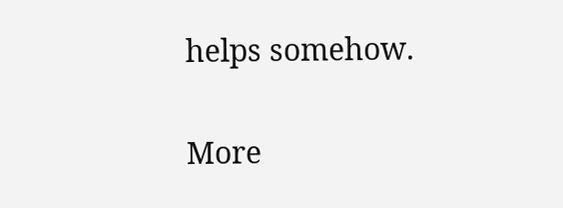helps somehow.


More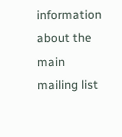information about the main mailing list